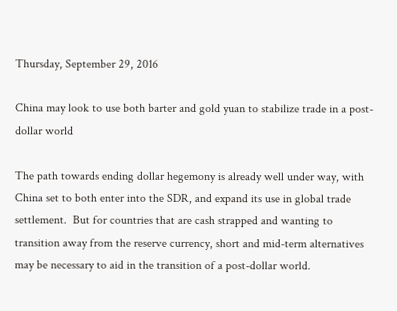Thursday, September 29, 2016

China may look to use both barter and gold yuan to stabilize trade in a post-dollar world

The path towards ending dollar hegemony is already well under way, with China set to both enter into the SDR, and expand its use in global trade settlement.  But for countries that are cash strapped and wanting to transition away from the reserve currency, short and mid-term alternatives may be necessary to aid in the transition of a post-dollar world.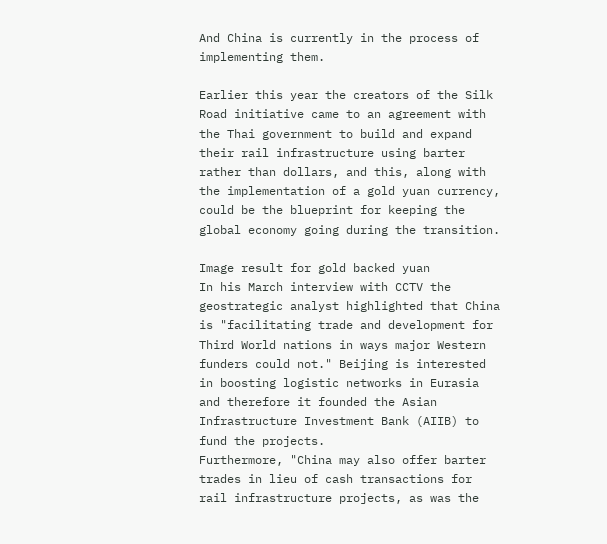And China is currently in the process of implementing them.

Earlier this year the creators of the Silk Road initiative came to an agreement with the Thai government to build and expand their rail infrastructure using barter rather than dollars, and this, along with the implementation of a gold yuan currency, could be the blueprint for keeping the global economy going during the transition.

Image result for gold backed yuan
In his March interview with CCTV the geostrategic analyst highlighted that China is "facilitating trade and development for Third World nations in ways major Western funders could not." Beijing is interested in boosting logistic networks in Eurasia and therefore it founded the Asian Infrastructure Investment Bank (AIIB) to fund the projects.
Furthermore, "China may also offer barter trades in lieu of cash transactions for rail infrastructure projects, as was the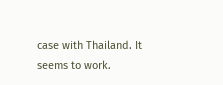case with Thailand. It seems to work.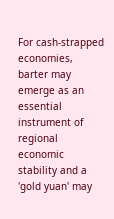For cash-strapped economies, barter may emerge as an essential instrument of regional economic stability and a 'gold yuan' may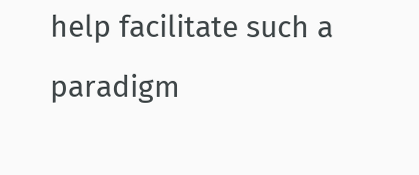help facilitate such a paradigm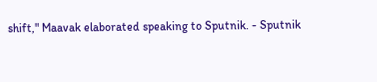shift," Maavak elaborated speaking to Sputnik. - Sputnik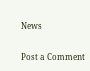News


Post a Comment